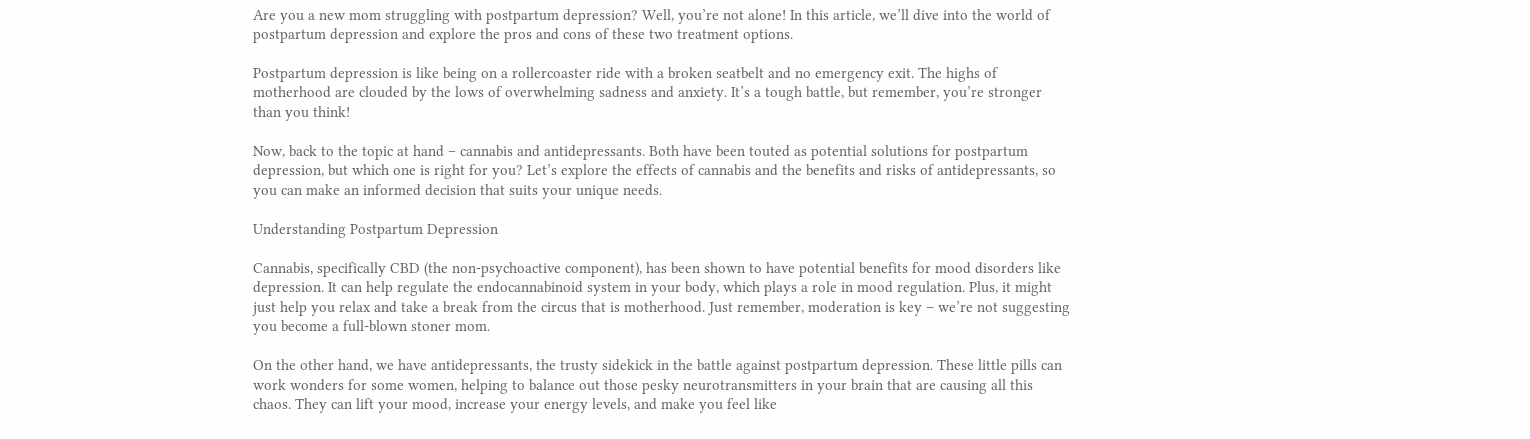Are you a new mom struggling with postpartum depression? Well, you’re not alone! In this article, we’ll dive into the world of postpartum depression and explore the pros and cons of these two treatment options.

Postpartum depression is like being on a rollercoaster ride with a broken seatbelt and no emergency exit. The highs of motherhood are clouded by the lows of overwhelming sadness and anxiety. It’s a tough battle, but remember, you’re stronger than you think!

Now, back to the topic at hand – cannabis and antidepressants. Both have been touted as potential solutions for postpartum depression, but which one is right for you? Let’s explore the effects of cannabis and the benefits and risks of antidepressants, so you can make an informed decision that suits your unique needs.

Understanding Postpartum Depression

Cannabis, specifically CBD (the non-psychoactive component), has been shown to have potential benefits for mood disorders like depression. It can help regulate the endocannabinoid system in your body, which plays a role in mood regulation. Plus, it might just help you relax and take a break from the circus that is motherhood. Just remember, moderation is key – we’re not suggesting you become a full-blown stoner mom.

On the other hand, we have antidepressants, the trusty sidekick in the battle against postpartum depression. These little pills can work wonders for some women, helping to balance out those pesky neurotransmitters in your brain that are causing all this chaos. They can lift your mood, increase your energy levels, and make you feel like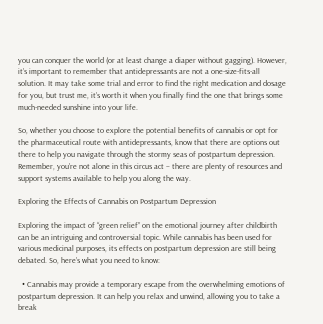you can conquer the world (or at least change a diaper without gagging). However, it’s important to remember that antidepressants are not a one-size-fits-all solution. It may take some trial and error to find the right medication and dosage for you, but trust me, it’s worth it when you finally find the one that brings some much-needed sunshine into your life.

So, whether you choose to explore the potential benefits of cannabis or opt for the pharmaceutical route with antidepressants, know that there are options out there to help you navigate through the stormy seas of postpartum depression. Remember, you’re not alone in this circus act – there are plenty of resources and support systems available to help you along the way.

Exploring the Effects of Cannabis on Postpartum Depression

Exploring the impact of “green relief” on the emotional journey after childbirth can be an intriguing and controversial topic. While cannabis has been used for various medicinal purposes, its effects on postpartum depression are still being debated. So, here’s what you need to know:

  • Cannabis may provide a temporary escape from the overwhelming emotions of postpartum depression. It can help you relax and unwind, allowing you to take a break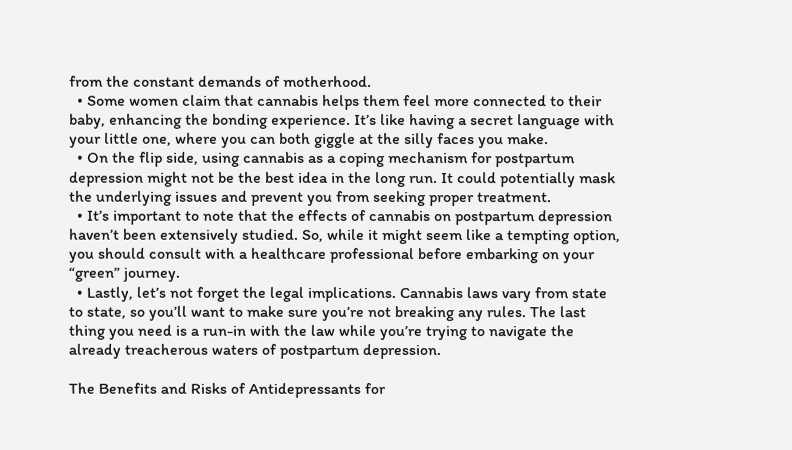from the constant demands of motherhood.
  • Some women claim that cannabis helps them feel more connected to their baby, enhancing the bonding experience. It’s like having a secret language with your little one, where you can both giggle at the silly faces you make.
  • On the flip side, using cannabis as a coping mechanism for postpartum depression might not be the best idea in the long run. It could potentially mask the underlying issues and prevent you from seeking proper treatment.
  • It’s important to note that the effects of cannabis on postpartum depression haven’t been extensively studied. So, while it might seem like a tempting option, you should consult with a healthcare professional before embarking on your “green” journey.
  • Lastly, let’s not forget the legal implications. Cannabis laws vary from state to state, so you’ll want to make sure you’re not breaking any rules. The last thing you need is a run-in with the law while you’re trying to navigate the already treacherous waters of postpartum depression.

The Benefits and Risks of Antidepressants for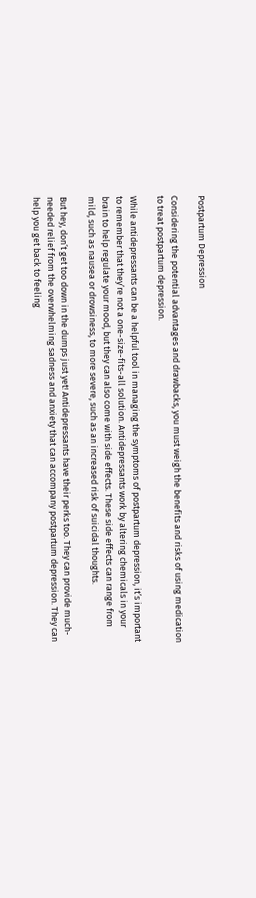Postpartum Depression

Considering the potential advantages and drawbacks, you must weigh the benefits and risks of using medication to treat postpartum depression.

While antidepressants can be a helpful tool in managing the symptoms of postpartum depression, it’s important to remember that they’re not a one-size-fits-all solution. Antidepressants work by altering chemicals in your brain to help regulate your mood, but they can also come with side effects. These side effects can range from mild, such as nausea or drowsiness, to more severe, such as an increased risk of suicidal thoughts.

But hey, don’t get too down in the dumps just yet! Antidepressants have their perks too. They can provide much-needed relief from the overwhelming sadness and anxiety that can accompany postpartum depression. They can help you get back to feeling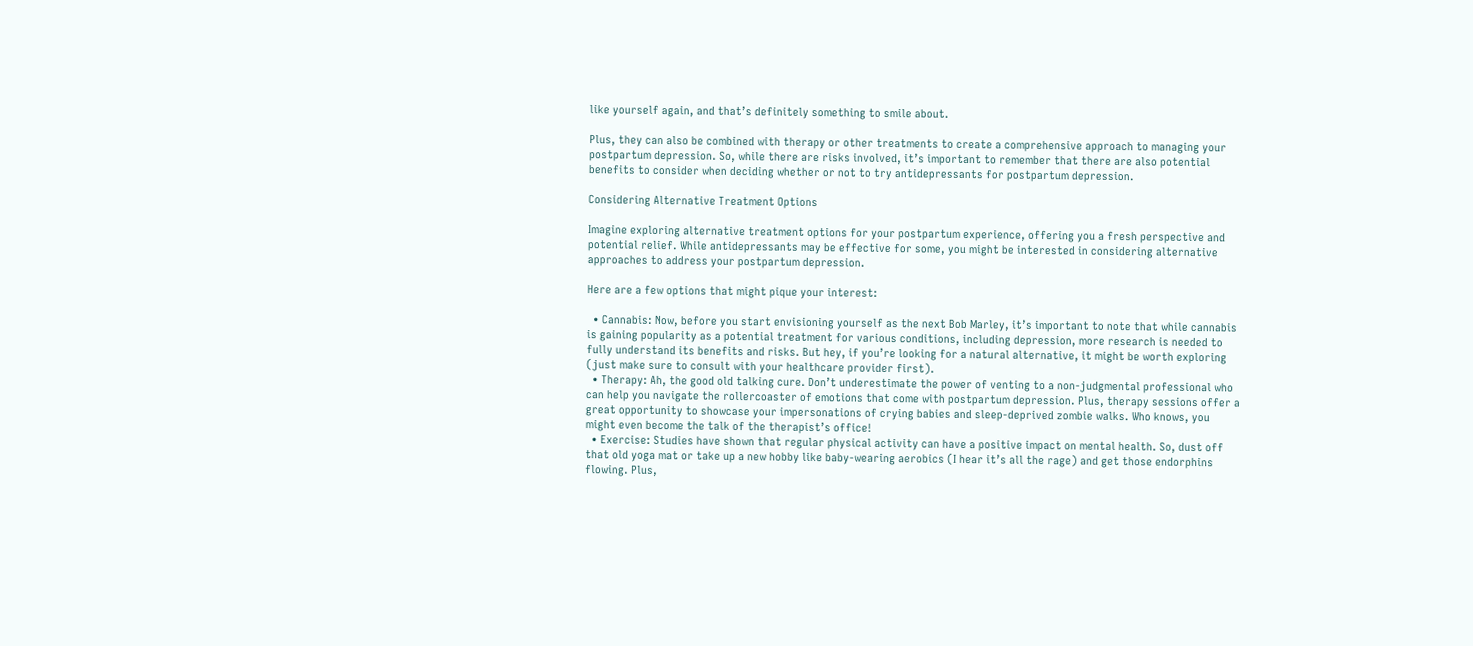like yourself again, and that’s definitely something to smile about.

Plus, they can also be combined with therapy or other treatments to create a comprehensive approach to managing your postpartum depression. So, while there are risks involved, it’s important to remember that there are also potential benefits to consider when deciding whether or not to try antidepressants for postpartum depression.

Considering Alternative Treatment Options

Imagine exploring alternative treatment options for your postpartum experience, offering you a fresh perspective and potential relief. While antidepressants may be effective for some, you might be interested in considering alternative approaches to address your postpartum depression.

Here are a few options that might pique your interest:

  • Cannabis: Now, before you start envisioning yourself as the next Bob Marley, it’s important to note that while cannabis is gaining popularity as a potential treatment for various conditions, including depression, more research is needed to fully understand its benefits and risks. But hey, if you’re looking for a natural alternative, it might be worth exploring (just make sure to consult with your healthcare provider first).
  • Therapy: Ah, the good old talking cure. Don’t underestimate the power of venting to a non-judgmental professional who can help you navigate the rollercoaster of emotions that come with postpartum depression. Plus, therapy sessions offer a great opportunity to showcase your impersonations of crying babies and sleep-deprived zombie walks. Who knows, you might even become the talk of the therapist’s office!
  • Exercise: Studies have shown that regular physical activity can have a positive impact on mental health. So, dust off that old yoga mat or take up a new hobby like baby-wearing aerobics (I hear it’s all the rage) and get those endorphins flowing. Plus,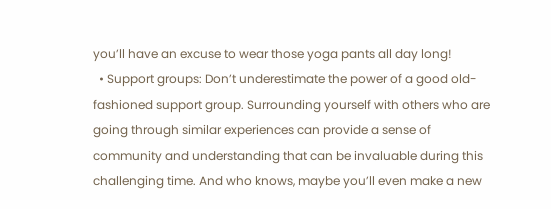you’ll have an excuse to wear those yoga pants all day long!
  • Support groups: Don’t underestimate the power of a good old-fashioned support group. Surrounding yourself with others who are going through similar experiences can provide a sense of community and understanding that can be invaluable during this challenging time. And who knows, maybe you’ll even make a new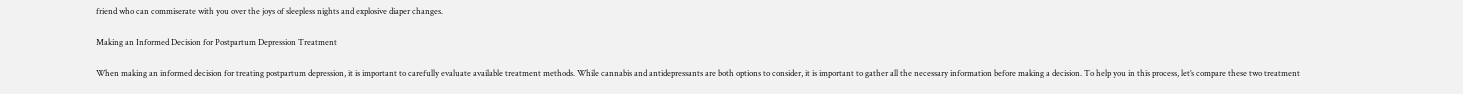friend who can commiserate with you over the joys of sleepless nights and explosive diaper changes.

Making an Informed Decision for Postpartum Depression Treatment

When making an informed decision for treating postpartum depression, it is important to carefully evaluate available treatment methods. While cannabis and antidepressants are both options to consider, it is important to gather all the necessary information before making a decision. To help you in this process, let’s compare these two treatment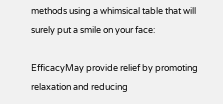methods using a whimsical table that will surely put a smile on your face:

EfficacyMay provide relief by promoting relaxation and reducing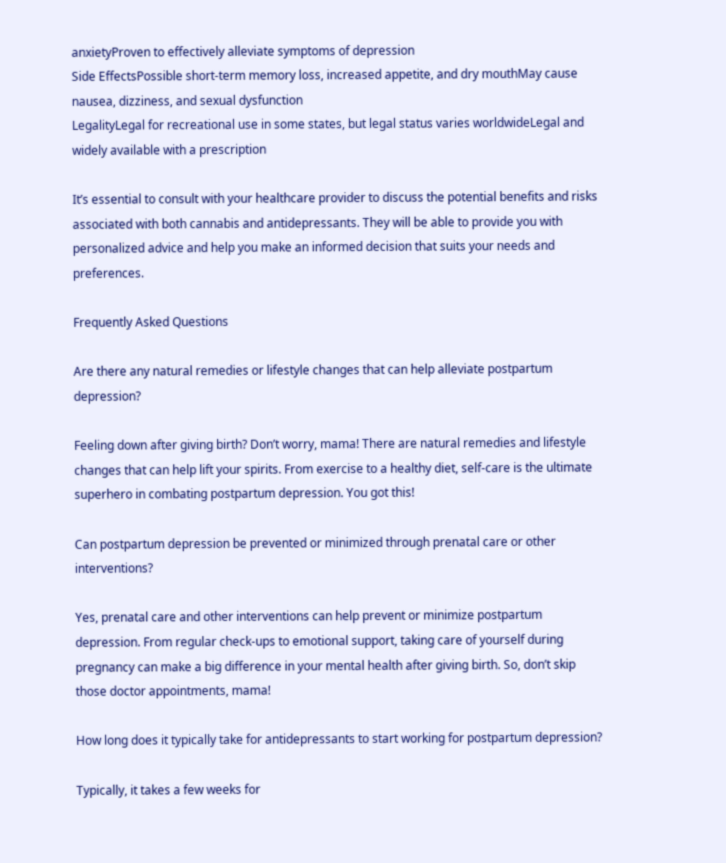anxietyProven to effectively alleviate symptoms of depression
Side EffectsPossible short-term memory loss, increased appetite, and dry mouthMay cause nausea, dizziness, and sexual dysfunction
LegalityLegal for recreational use in some states, but legal status varies worldwideLegal and widely available with a prescription

It’s essential to consult with your healthcare provider to discuss the potential benefits and risks associated with both cannabis and antidepressants. They will be able to provide you with personalized advice and help you make an informed decision that suits your needs and preferences.

Frequently Asked Questions

Are there any natural remedies or lifestyle changes that can help alleviate postpartum depression?

Feeling down after giving birth? Don’t worry, mama! There are natural remedies and lifestyle changes that can help lift your spirits. From exercise to a healthy diet, self-care is the ultimate superhero in combating postpartum depression. You got this!

Can postpartum depression be prevented or minimized through prenatal care or other interventions?

Yes, prenatal care and other interventions can help prevent or minimize postpartum depression. From regular check-ups to emotional support, taking care of yourself during pregnancy can make a big difference in your mental health after giving birth. So, don’t skip those doctor appointments, mama!

How long does it typically take for antidepressants to start working for postpartum depression?

Typically, it takes a few weeks for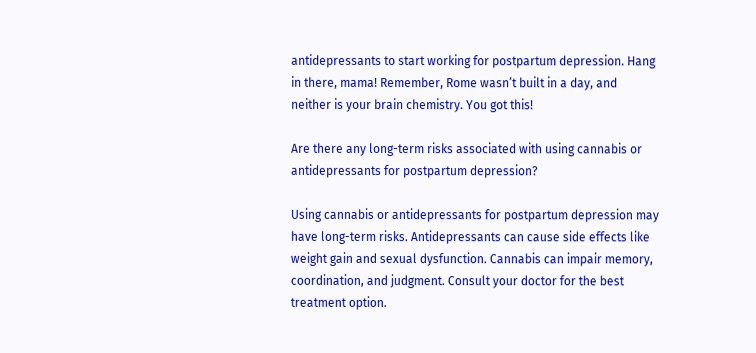antidepressants to start working for postpartum depression. Hang in there, mama! Remember, Rome wasn’t built in a day, and neither is your brain chemistry. You got this!

Are there any long-term risks associated with using cannabis or antidepressants for postpartum depression?

Using cannabis or antidepressants for postpartum depression may have long-term risks. Antidepressants can cause side effects like weight gain and sexual dysfunction. Cannabis can impair memory, coordination, and judgment. Consult your doctor for the best treatment option.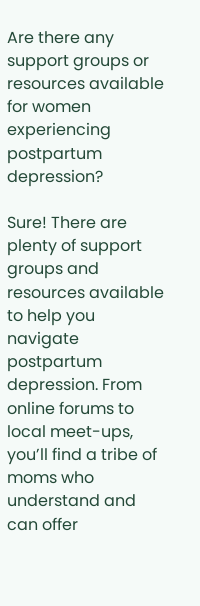Are there any support groups or resources available for women experiencing postpartum depression?

Sure! There are plenty of support groups and resources available to help you navigate postpartum depression. From online forums to local meet-ups, you’ll find a tribe of moms who understand and can offer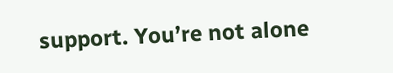support. You’re not alone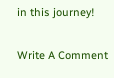in this journey!

Write A Comment